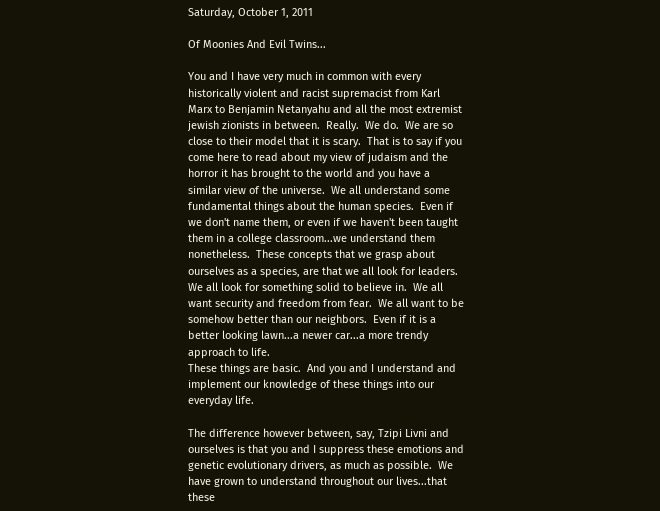Saturday, October 1, 2011

Of Moonies And Evil Twins...

You and I have very much in common with every historically violent and racist supremacist from Karl Marx to Benjamin Netanyahu and all the most extremist jewish zionists in between.  Really.  We do.  We are so close to their model that it is scary.  That is to say if you come here to read about my view of judaism and the horror it has brought to the world and you have a similar view of the universe.  We all understand some fundamental things about the human species.  Even if we don't name them, or even if we haven't been taught them in a college classroom...we understand them nonetheless.  These concepts that we grasp about ourselves as a species, are that we all look for leaders.  We all look for something solid to believe in.  We all want security and freedom from fear.  We all want to be somehow better than our neighbors.  Even if it is a better looking lawn...a newer car...a more trendy approach to life.
These things are basic.  And you and I understand and implement our knowledge of these things into our everyday life.

The difference however between, say, Tzipi Livni and ourselves is that you and I suppress these emotions and genetic evolutionary drivers, as much as possible.  We have grown to understand throughout our lives...that these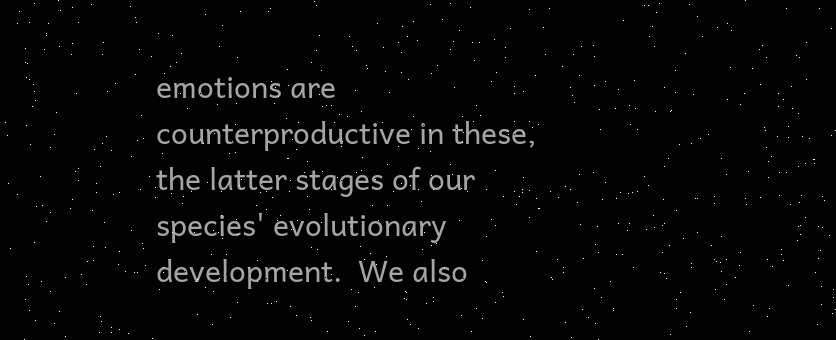emotions are counterproductive in these, the latter stages of our species' evolutionary development.  We also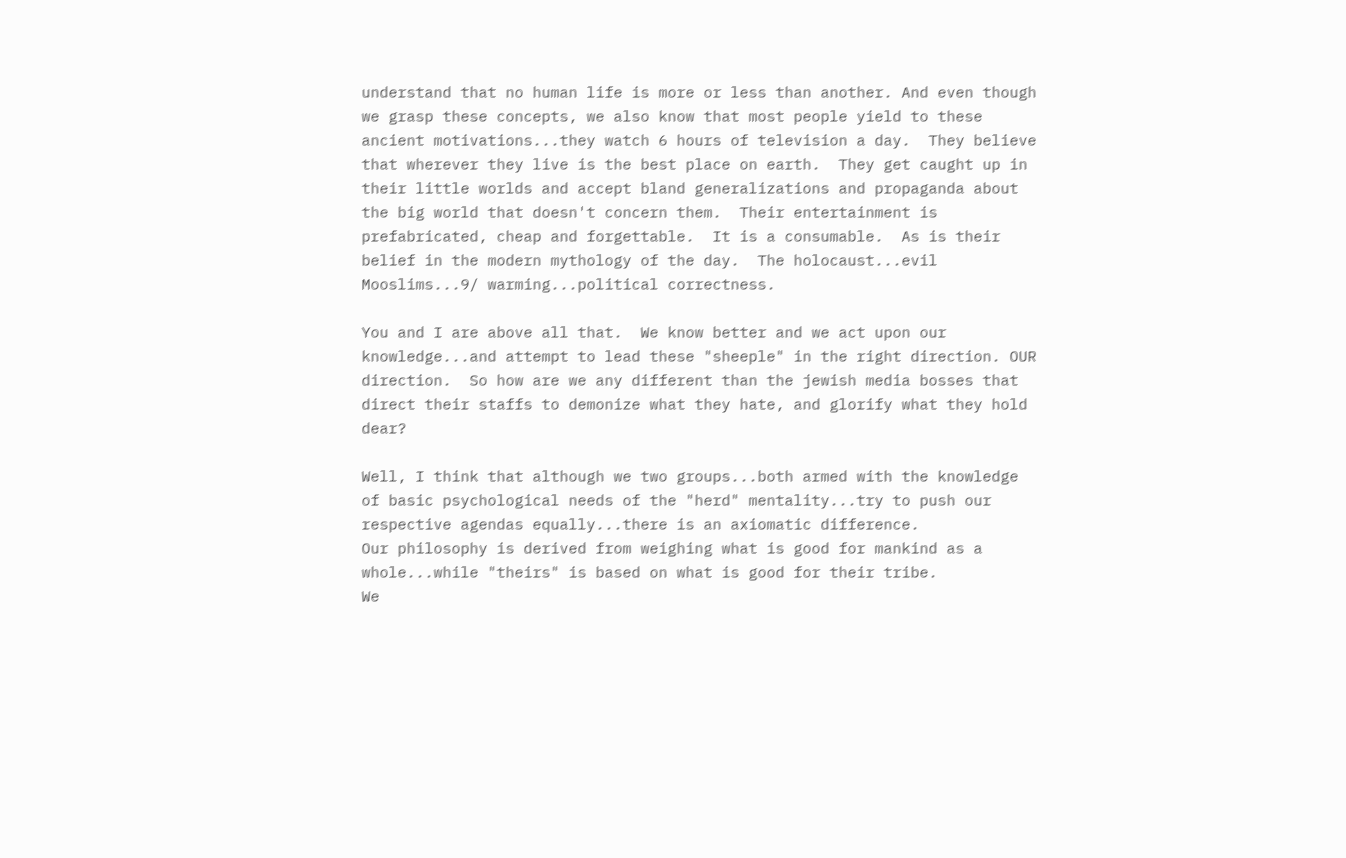understand that no human life is more or less than another. And even though we grasp these concepts, we also know that most people yield to these ancient motivations...they watch 6 hours of television a day.  They believe that wherever they live is the best place on earth.  They get caught up in their little worlds and accept bland generalizations and propaganda about the big world that doesn't concern them.  Their entertainment is prefabricated, cheap and forgettable.  It is a consumable.  As is their belief in the modern mythology of the day.  The holocaust...evil Mooslims...9/ warming...political correctness.

You and I are above all that.  We know better and we act upon our knowledge...and attempt to lead these "sheeple" in the right direction. OUR direction.  So how are we any different than the jewish media bosses that direct their staffs to demonize what they hate, and glorify what they hold dear?

Well, I think that although we two groups...both armed with the knowledge of basic psychological needs of the "herd" mentality...try to push our respective agendas equally...there is an axiomatic difference.
Our philosophy is derived from weighing what is good for mankind as a whole...while "theirs" is based on what is good for their tribe.
We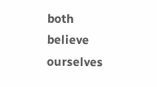both believe ourselves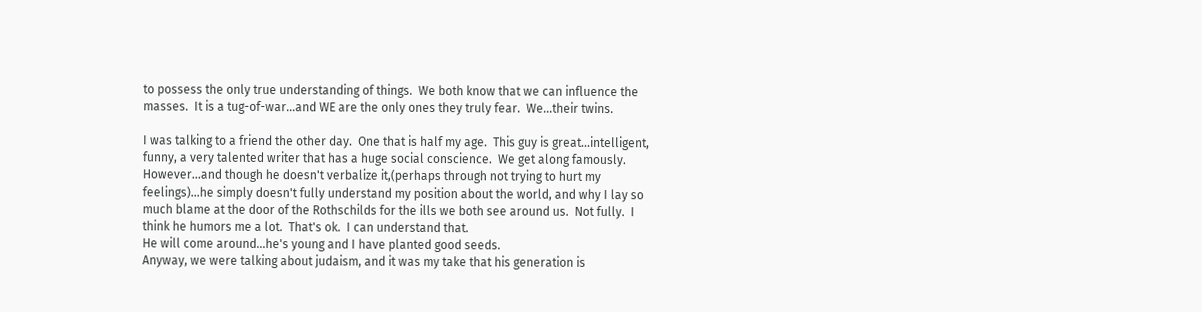to possess the only true understanding of things.  We both know that we can influence the masses.  It is a tug-of-war...and WE are the only ones they truly fear.  We...their twins.

I was talking to a friend the other day.  One that is half my age.  This guy is great...intelligent, funny, a very talented writer that has a huge social conscience.  We get along famously.  However...and though he doesn't verbalize it,(perhaps through not trying to hurt my feelings)...he simply doesn't fully understand my position about the world, and why I lay so much blame at the door of the Rothschilds for the ills we both see around us.  Not fully.  I think he humors me a lot.  That's ok.  I can understand that.
He will come around...he's young and I have planted good seeds.
Anyway, we were talking about judaism, and it was my take that his generation is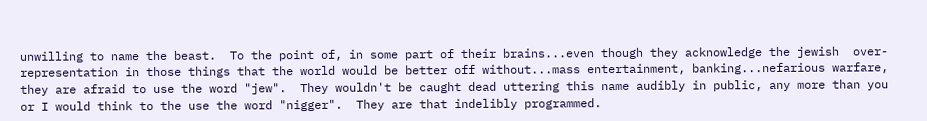unwilling to name the beast.  To the point of, in some part of their brains...even though they acknowledge the jewish  over-representation in those things that the world would be better off without...mass entertainment, banking...nefarious warfare, they are afraid to use the word "jew".  They wouldn't be caught dead uttering this name audibly in public, any more than you or I would think to the use the word "nigger".  They are that indelibly programmed.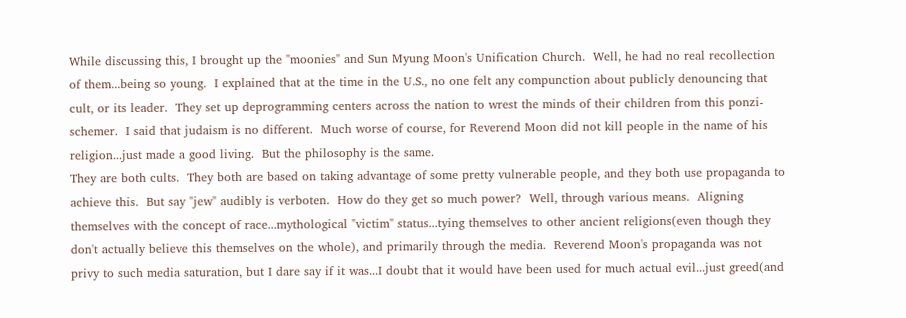While discussing this, I brought up the "moonies" and Sun Myung Moon's Unification Church.  Well, he had no real recollection of them...being so young.  I explained that at the time in the U.S., no one felt any compunction about publicly denouncing that cult, or its leader.  They set up deprogramming centers across the nation to wrest the minds of their children from this ponzi-schemer.  I said that judaism is no different.  Much worse of course, for Reverend Moon did not kill people in the name of his religion...just made a good living.  But the philosophy is the same.
They are both cults.  They both are based on taking advantage of some pretty vulnerable people, and they both use propaganda to achieve this.  But say "jew" audibly is verboten.  How do they get so much power?  Well, through various means.  Aligning themselves with the concept of race...mythological "victim" status...tying themselves to other ancient religions(even though they don't actually believe this themselves on the whole), and primarily through the media.  Reverend Moon's propaganda was not privy to such media saturation, but I dare say if it was...I doubt that it would have been used for much actual evil...just greed(and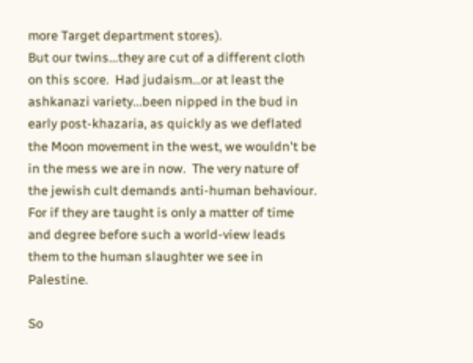more Target department stores).
But our twins...they are cut of a different cloth on this score.  Had judaism...or at least the ashkanazi variety...been nipped in the bud in early post-khazaria, as quickly as we deflated the Moon movement in the west, we wouldn't be in the mess we are in now.  The very nature of the jewish cult demands anti-human behaviour.  For if they are taught is only a matter of time and degree before such a world-view leads them to the human slaughter we see in Palestine.

So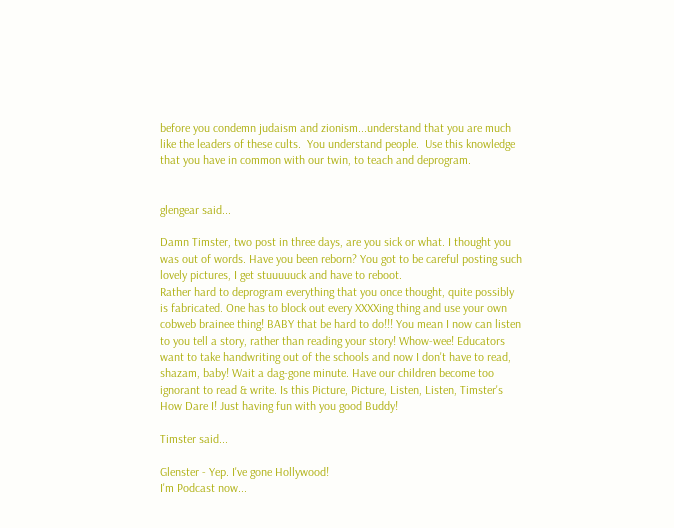before you condemn judaism and zionism...understand that you are much like the leaders of these cults.  You understand people.  Use this knowledge that you have in common with our twin, to teach and deprogram.


glengear said...

Damn Timster, two post in three days, are you sick or what. I thought you was out of words. Have you been reborn? You got to be careful posting such lovely pictures, I get stuuuuuck and have to reboot.
Rather hard to deprogram everything that you once thought, quite possibly is fabricated. One has to block out every XXXXing thing and use your own cobweb brainee thing! BABY that be hard to do!!! You mean I now can listen to you tell a story, rather than reading your story! Whow-wee! Educators want to take handwriting out of the schools and now I don't have to read, shazam, baby! Wait a dag-gone minute. Have our children become too ignorant to read & write. Is this Picture, Picture, Listen, Listen, Timster's How Dare I! Just having fun with you good Buddy!

Timster said...

Glenster - Yep. I've gone Hollywood!
I'm Podcast now...